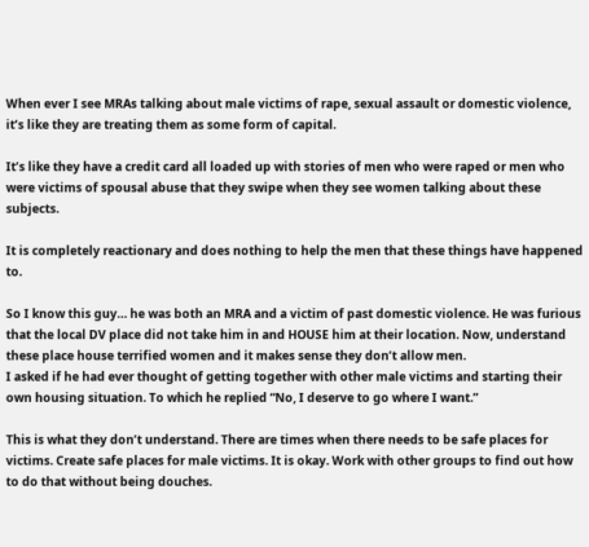When ever I see MRAs talking about male victims of rape, sexual assault or domestic violence, it’s like they are treating them as some form of capital.

It’s like they have a credit card all loaded up with stories of men who were raped or men who were victims of spousal abuse that they swipe when they see women talking about these subjects.

It is completely reactionary and does nothing to help the men that these things have happened to.

So I know this guy… he was both an MRA and a victim of past domestic violence. He was furious that the local DV place did not take him in and HOUSE him at their location. Now, understand these place house terrified women and it makes sense they don’t allow men.
I asked if he had ever thought of getting together with other male victims and starting their own housing situation. To which he replied “No, I deserve to go where I want.”

This is what they don’t understand. There are times when there needs to be safe places for victims. Create safe places for male victims. It is okay. Work with other groups to find out how to do that without being douches.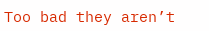Too bad they aren’t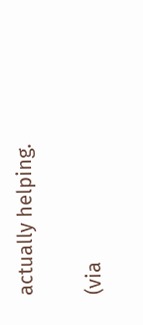actually helping.

(via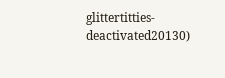glittertitties-deactivated20130)